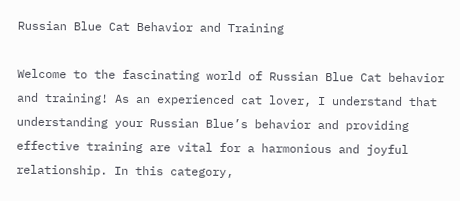Russian Blue Cat Behavior and Training

Welcome to the fascinating world of Russian Blue Cat behavior and training! As an experienced cat lover, I understand that understanding your Russian Blue’s behavior and providing effective training are vital for a harmonious and joyful relationship. In this category,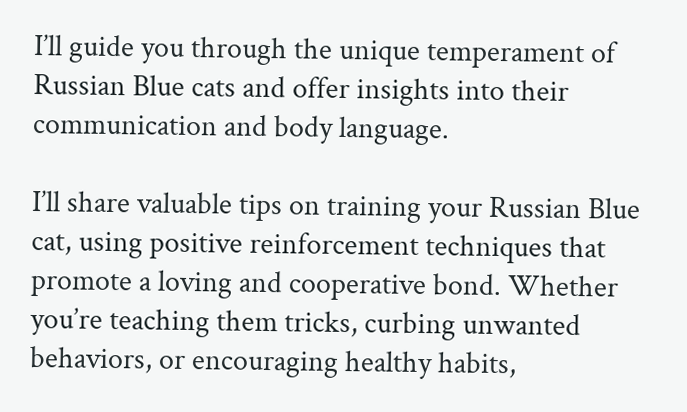I’ll guide you through the unique temperament of Russian Blue cats and offer insights into their communication and body language.

I’ll share valuable tips on training your Russian Blue cat, using positive reinforcement techniques that promote a loving and cooperative bond. Whether you’re teaching them tricks, curbing unwanted behaviors, or encouraging healthy habits,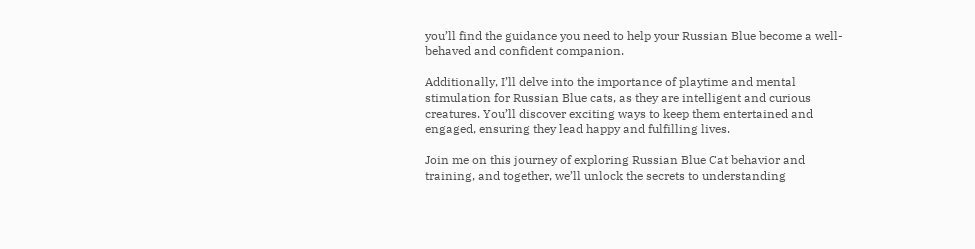you’ll find the guidance you need to help your Russian Blue become a well-behaved and confident companion.

Additionally, I’ll delve into the importance of playtime and mental stimulation for Russian Blue cats, as they are intelligent and curious creatures. You’ll discover exciting ways to keep them entertained and engaged, ensuring they lead happy and fulfilling lives.

Join me on this journey of exploring Russian Blue Cat behavior and training, and together, we’ll unlock the secrets to understanding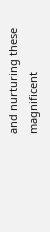and nurturing these magnificent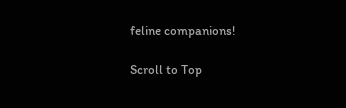feline companions!

Scroll to Top